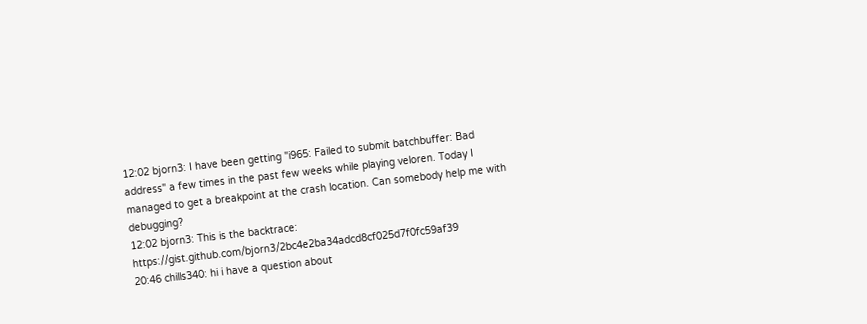12:02 bjorn3: I have been getting "i965: Failed to submit batchbuffer: Bad address" a few times in the past few weeks while playing veloren. Today I managed to get a breakpoint at the crash location. Can somebody help me with debugging?
12:02 bjorn3: This is the backtrace: https://gist.github.com/bjorn3/2bc4e2ba34adcd8cf025d7f0fc59af39
20:46 chills340: hi i have a question about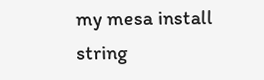my mesa install string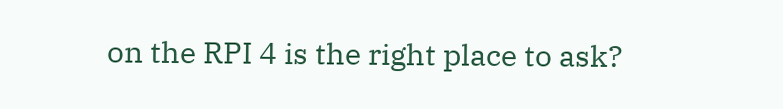on the RPI 4 is the right place to ask?